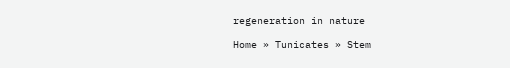regeneration in nature

Home » Tunicates » Stem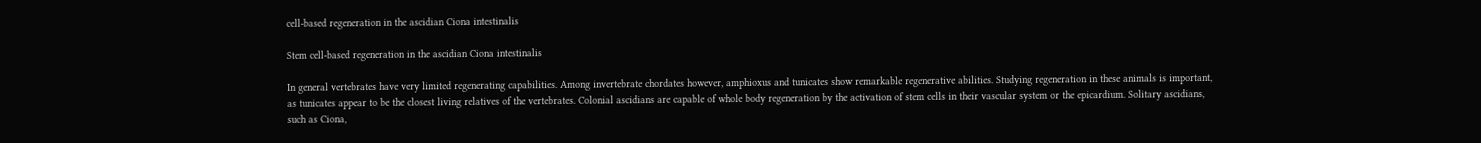cell-based regeneration in the ascidian Ciona intestinalis

Stem cell-based regeneration in the ascidian Ciona intestinalis

In general vertebrates have very limited regenerating capabilities. Among invertebrate chordates however, amphioxus and tunicates show remarkable regenerative abilities. Studying regeneration in these animals is important, as tunicates appear to be the closest living relatives of the vertebrates. Colonial ascidians are capable of whole body regeneration by the activation of stem cells in their vascular system or the epicardium. Solitary ascidians, such as Ciona,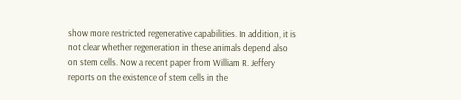show more restricted regenerative capabilities. In addition, it is not clear whether regeneration in these animals depend also on stem cells. Now a recent paper from William R. Jeffery reports on the existence of stem cells in the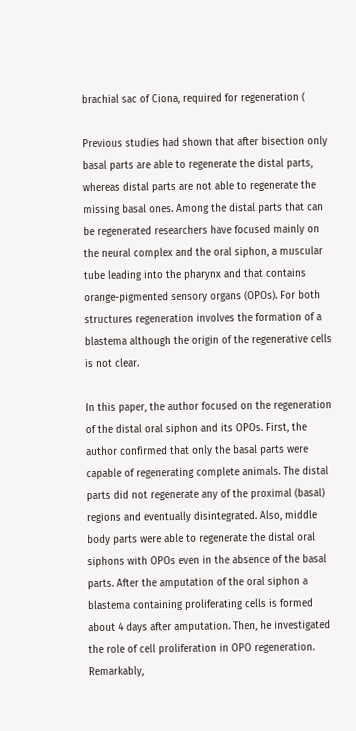brachial sac of Ciona, required for regeneration (

Previous studies had shown that after bisection only basal parts are able to regenerate the distal parts, whereas distal parts are not able to regenerate the missing basal ones. Among the distal parts that can be regenerated researchers have focused mainly on the neural complex and the oral siphon, a muscular tube leading into the pharynx and that contains orange-pigmented sensory organs (OPOs). For both structures regeneration involves the formation of a blastema although the origin of the regenerative cells is not clear.

In this paper, the author focused on the regeneration of the distal oral siphon and its OPOs. First, the author confirmed that only the basal parts were capable of regenerating complete animals. The distal parts did not regenerate any of the proximal (basal) regions and eventually disintegrated. Also, middle body parts were able to regenerate the distal oral siphons with OPOs even in the absence of the basal parts. After the amputation of the oral siphon a blastema containing proliferating cells is formed about 4 days after amputation. Then, he investigated the role of cell proliferation in OPO regeneration. Remarkably,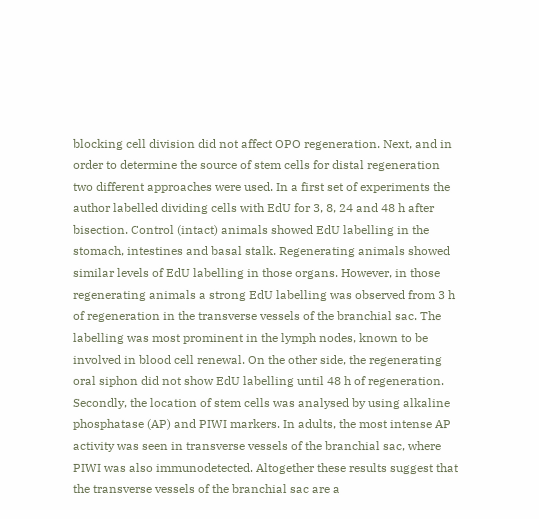blocking cell division did not affect OPO regeneration. Next, and in order to determine the source of stem cells for distal regeneration two different approaches were used. In a first set of experiments the author labelled dividing cells with EdU for 3, 8, 24 and 48 h after bisection. Control (intact) animals showed EdU labelling in the stomach, intestines and basal stalk. Regenerating animals showed similar levels of EdU labelling in those organs. However, in those regenerating animals a strong EdU labelling was observed from 3 h of regeneration in the transverse vessels of the branchial sac. The labelling was most prominent in the lymph nodes, known to be involved in blood cell renewal. On the other side, the regenerating oral siphon did not show EdU labelling until 48 h of regeneration. Secondly, the location of stem cells was analysed by using alkaline phosphatase (AP) and PIWI markers. In adults, the most intense AP activity was seen in transverse vessels of the branchial sac, where PIWI was also immunodetected. Altogether these results suggest that the transverse vessels of the branchial sac are a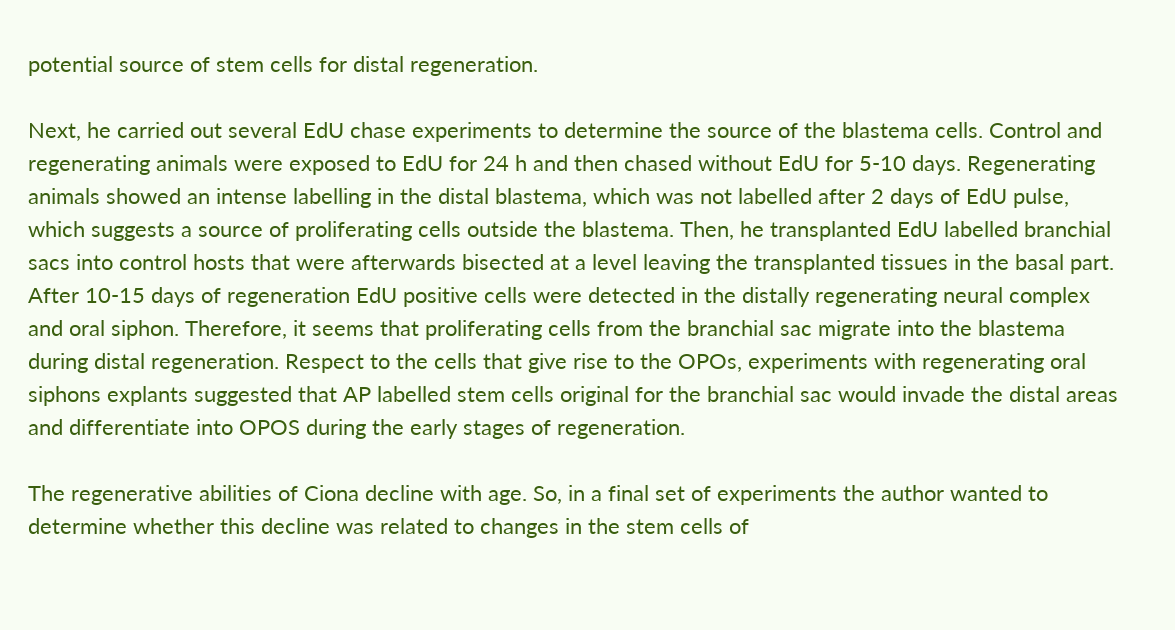potential source of stem cells for distal regeneration.

Next, he carried out several EdU chase experiments to determine the source of the blastema cells. Control and regenerating animals were exposed to EdU for 24 h and then chased without EdU for 5-10 days. Regenerating animals showed an intense labelling in the distal blastema, which was not labelled after 2 days of EdU pulse, which suggests a source of proliferating cells outside the blastema. Then, he transplanted EdU labelled branchial sacs into control hosts that were afterwards bisected at a level leaving the transplanted tissues in the basal part. After 10-15 days of regeneration EdU positive cells were detected in the distally regenerating neural complex and oral siphon. Therefore, it seems that proliferating cells from the branchial sac migrate into the blastema during distal regeneration. Respect to the cells that give rise to the OPOs, experiments with regenerating oral siphons explants suggested that AP labelled stem cells original for the branchial sac would invade the distal areas and differentiate into OPOS during the early stages of regeneration.

The regenerative abilities of Ciona decline with age. So, in a final set of experiments the author wanted to determine whether this decline was related to changes in the stem cells of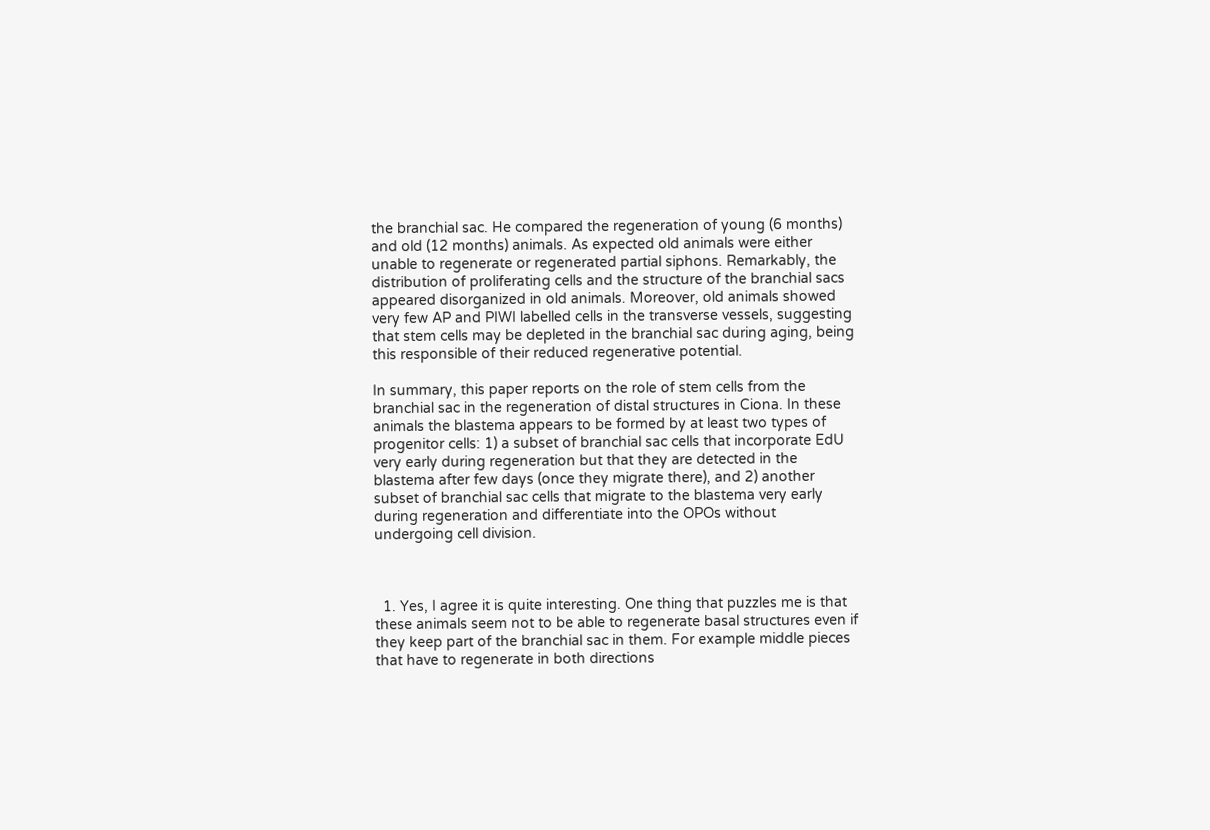the branchial sac. He compared the regeneration of young (6 months) and old (12 months) animals. As expected old animals were either unable to regenerate or regenerated partial siphons. Remarkably, the distribution of proliferating cells and the structure of the branchial sacs appeared disorganized in old animals. Moreover, old animals showed very few AP and PIWI labelled cells in the transverse vessels, suggesting that stem cells may be depleted in the branchial sac during aging, being this responsible of their reduced regenerative potential.

In summary, this paper reports on the role of stem cells from the branchial sac in the regeneration of distal structures in Ciona. In these animals the blastema appears to be formed by at least two types of progenitor cells: 1) a subset of branchial sac cells that incorporate EdU very early during regeneration but that they are detected in the blastema after few days (once they migrate there), and 2) another subset of branchial sac cells that migrate to the blastema very early during regeneration and differentiate into the OPOs without undergoing cell division.



  1. Yes, I agree it is quite interesting. One thing that puzzles me is that these animals seem not to be able to regenerate basal structures even if they keep part of the branchial sac in them. For example middle pieces that have to regenerate in both directions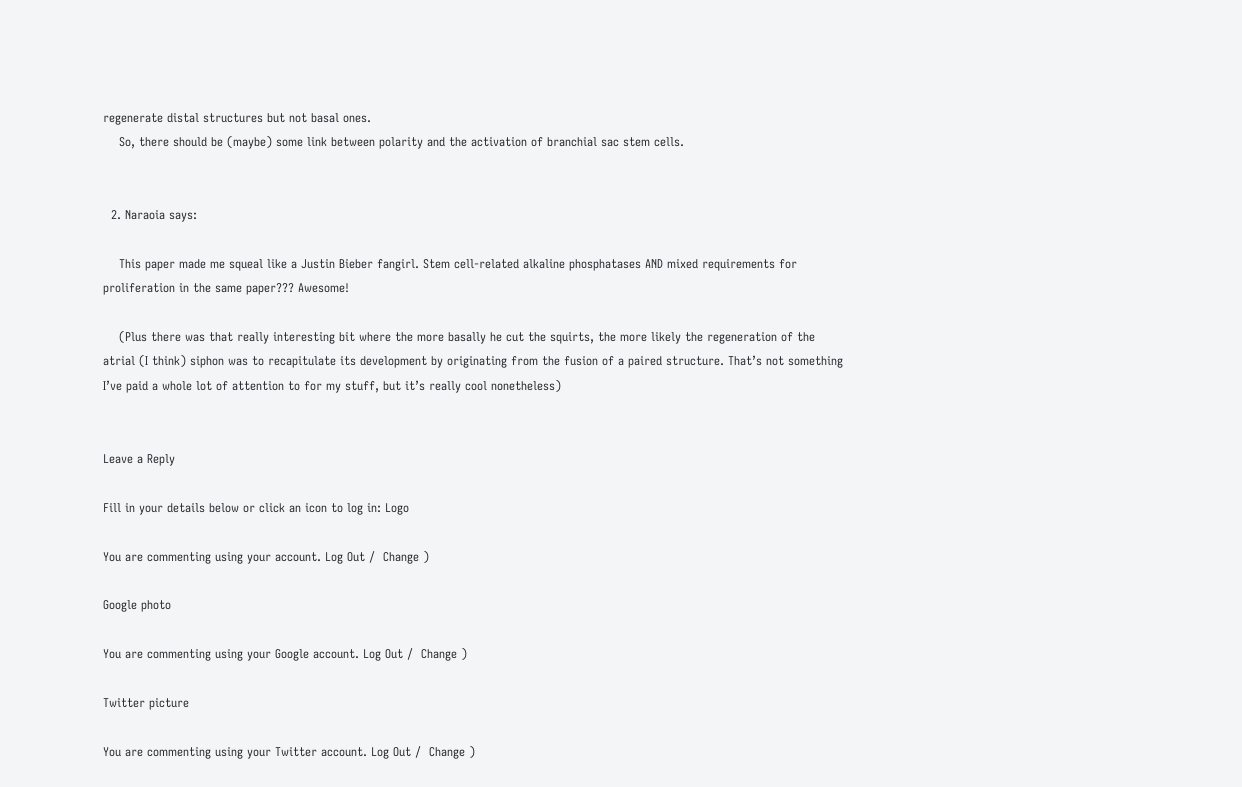regenerate distal structures but not basal ones.
    So, there should be (maybe) some link between polarity and the activation of branchial sac stem cells.


  2. Naraoia says:

    This paper made me squeal like a Justin Bieber fangirl. Stem cell-related alkaline phosphatases AND mixed requirements for proliferation in the same paper??? Awesome!

    (Plus there was that really interesting bit where the more basally he cut the squirts, the more likely the regeneration of the atrial (I think) siphon was to recapitulate its development by originating from the fusion of a paired structure. That’s not something I’ve paid a whole lot of attention to for my stuff, but it’s really cool nonetheless)


Leave a Reply

Fill in your details below or click an icon to log in: Logo

You are commenting using your account. Log Out /  Change )

Google photo

You are commenting using your Google account. Log Out /  Change )

Twitter picture

You are commenting using your Twitter account. Log Out /  Change )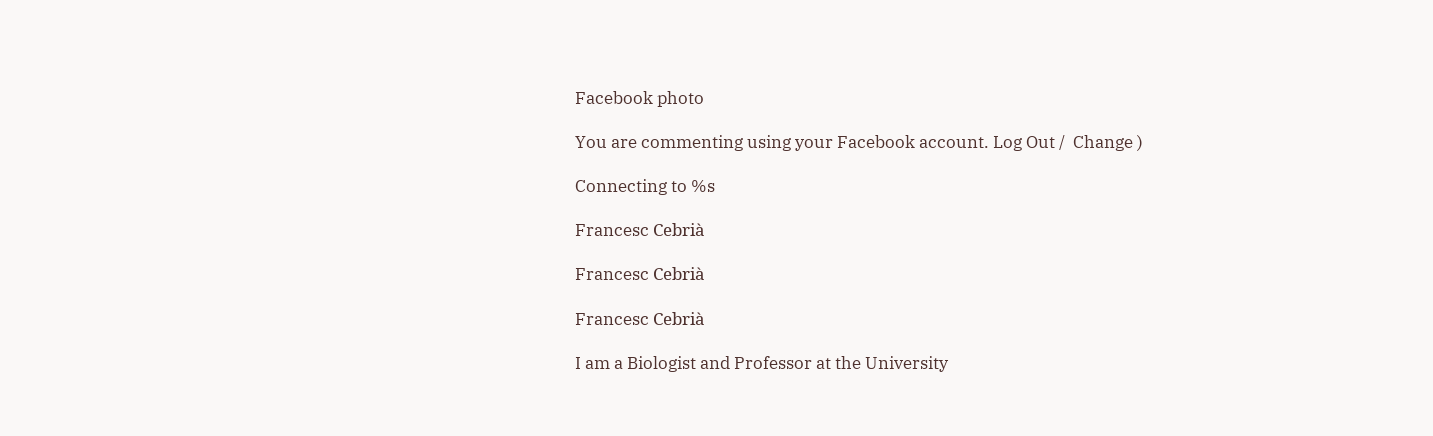Facebook photo

You are commenting using your Facebook account. Log Out /  Change )

Connecting to %s

Francesc Cebrià

Francesc Cebrià

Francesc Cebrià

I am a Biologist and Professor at the University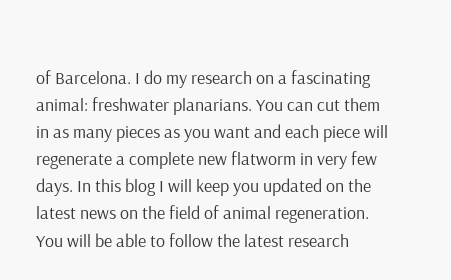of Barcelona. I do my research on a fascinating animal: freshwater planarians. You can cut them in as many pieces as you want and each piece will regenerate a complete new flatworm in very few days. In this blog I will keep you updated on the latest news on the field of animal regeneration. You will be able to follow the latest research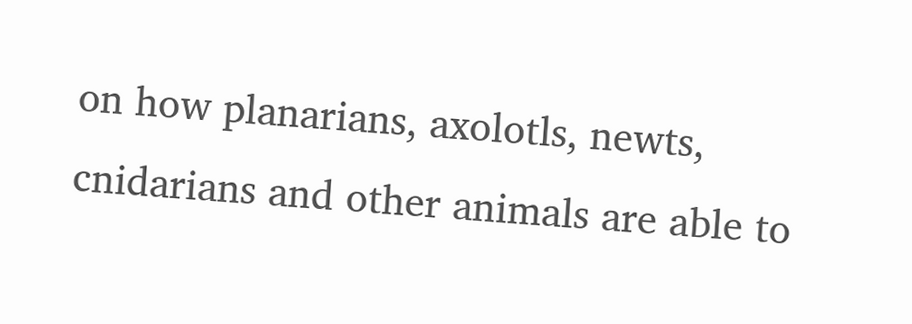on how planarians, axolotls, newts, cnidarians and other animals are able to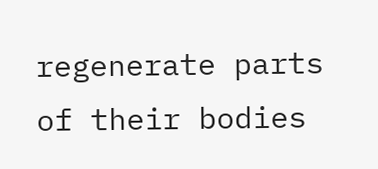regenerate parts of their bodies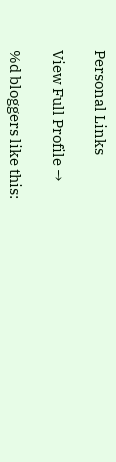Personal Links

View Full Profile →

%d bloggers like this: